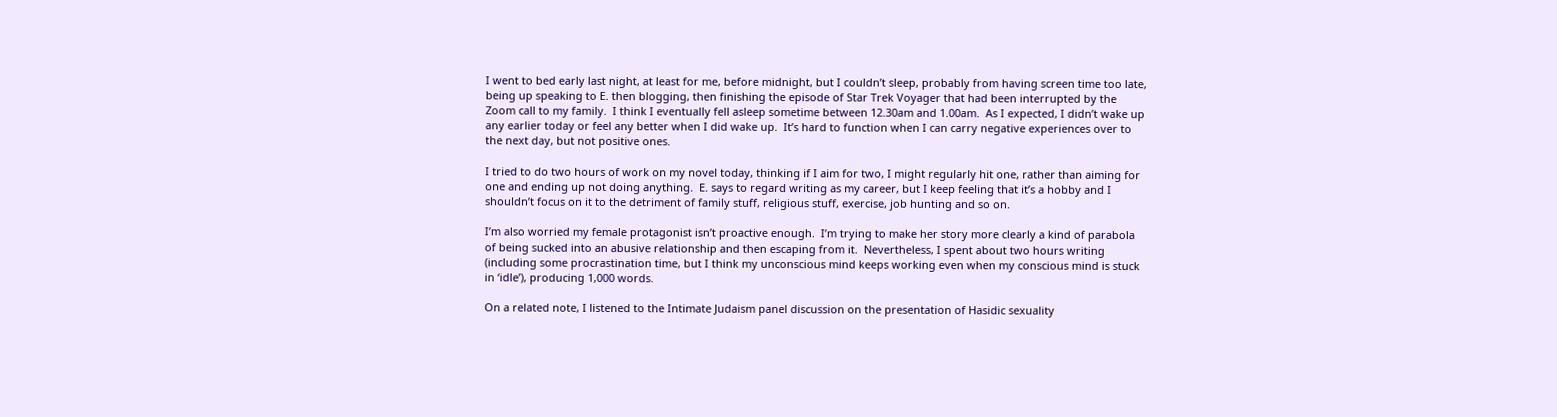I went to bed early last night, at least for me, before midnight, but I couldn’t sleep, probably from having screen time too late, being up speaking to E. then blogging, then finishing the episode of Star Trek Voyager that had been interrupted by the Zoom call to my family.  I think I eventually fell asleep sometime between 12.30am and 1.00am.  As I expected, I didn’t wake up any earlier today or feel any better when I did wake up.  It’s hard to function when I can carry negative experiences over to the next day, but not positive ones.

I tried to do two hours of work on my novel today, thinking if I aim for two, I might regularly hit one, rather than aiming for one and ending up not doing anything.  E. says to regard writing as my career, but I keep feeling that it’s a hobby and I shouldn’t focus on it to the detriment of family stuff, religious stuff, exercise, job hunting and so on.

I’m also worried my female protagonist isn’t proactive enough.  I’m trying to make her story more clearly a kind of parabola of being sucked into an abusive relationship and then escaping from it.  Nevertheless, I spent about two hours writing (including some procrastination time, but I think my unconscious mind keeps working even when my conscious mind is stuck in ‘idle’), producing 1,000 words.

On a related note, I listened to the Intimate Judaism panel discussion on the presentation of Hasidic sexuality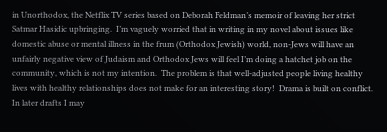in Unorthodox, the Netflix TV series based on Deborah Feldman’s memoir of leaving her strict Satmar Hasidic upbringing.  I’m vaguely worried that in writing in my novel about issues like domestic abuse or mental illness in the frum (Orthodox Jewish) world, non-Jews will have an unfairly negative view of Judaism and Orthodox Jews will feel I’m doing a hatchet job on the community, which is not my intention.  The problem is that well-adjusted people living healthy lives with healthy relationships does not make for an interesting story!  Drama is built on conflict.  In later drafts I may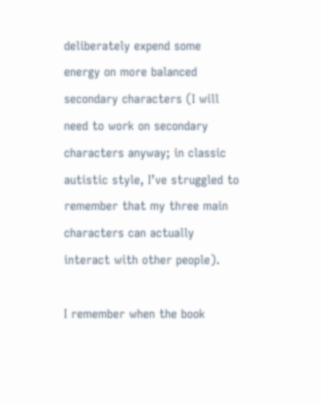deliberately expend some energy on more balanced secondary characters (I will need to work on secondary characters anyway; in classic autistic style, I’ve struggled to remember that my three main characters can actually interact with other people).

I remember when the book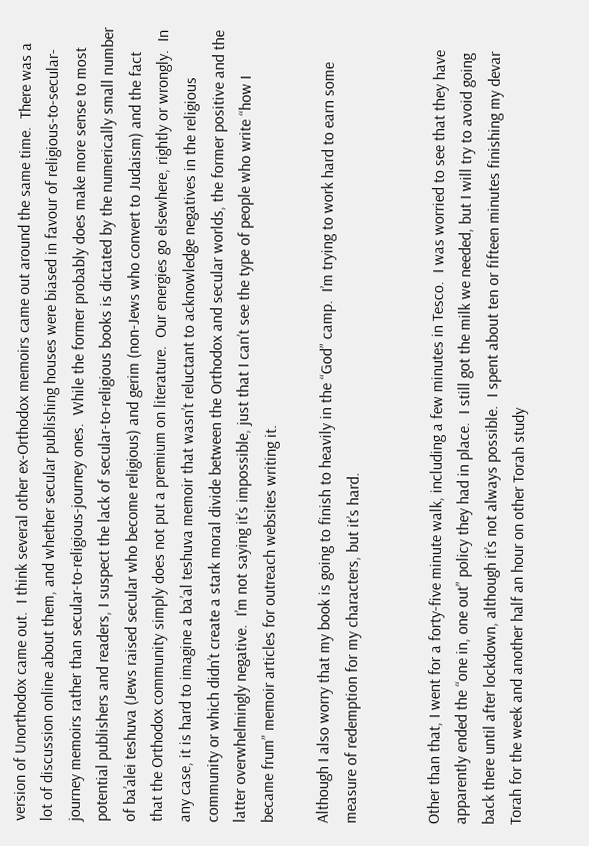version of Unorthodox came out.  I think several other ex-Orthodox memoirs came out around the same time.  There was a lot of discussion online about them, and whether secular publishing houses were biased in favour of religious-to-secular-journey memoirs rather than secular-to-religious-journey ones.  While the former probably does make more sense to most potential publishers and readers, I suspect the lack of secular-to-religious books is dictated by the numerically small number of ba’alei teshuva (Jews raised secular who become religious) and gerim (non-Jews who convert to Judaism) and the fact that the Orthodox community simply does not put a premium on literature.  Our energies go elsewhere, rightly or wrongly.  In any case, it is hard to imagine a ba’al teshuva memoir that wasn’t reluctant to acknowledge negatives in the religious community or which didn’t create a stark moral divide between the Orthodox and secular worlds, the former positive and the latter overwhelmingly negative.  I’m not saying it’s impossible, just that I can’t see the type of people who write “how I became frum” memoir articles for outreach websites writing it.

Although I also worry that my book is going to finish to heavily in the “God” camp.  I’m trying to work hard to earn some measure of redemption for my characters, but it’s hard.


Other than that, I went for a forty-five minute walk, including a few minutes in Tesco.  I was worried to see that they have apparently ended the “one in, one out” policy they had in place.  I still got the milk we needed, but I will try to avoid going back there until after lockdown, although it’s not always possible.  I spent about ten or fifteen minutes finishing my devar Torah for the week and another half an hour on other Torah study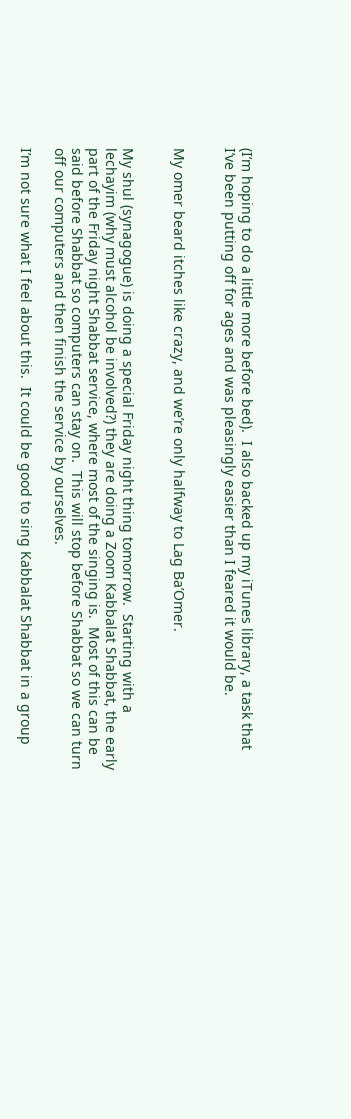(I’m hoping to do a little more before bed).  I also backed up my iTunes library, a task that I’ve been putting off for ages and was pleasingly easier than I feared it would be.


My omer beard itches like crazy, and we’re only halfway to Lag Ba’Omer.


My shul (synagogue) is doing a special Friday night thing tomorrow.  Starting with a lechayim (why must alcohol be involved?) they are doing a Zoom Kabbalat Shabbat, the early part of the Friday night Shabbat service, where most of the singing is.  Most of this can be said before Shabbat so computers can stay on.  This will stop before Shabbat so we can turn off our computers and then finish the service by ourselves.

I’m not sure what I feel about this.  It could be good to sing Kabbalat Shabbat in a group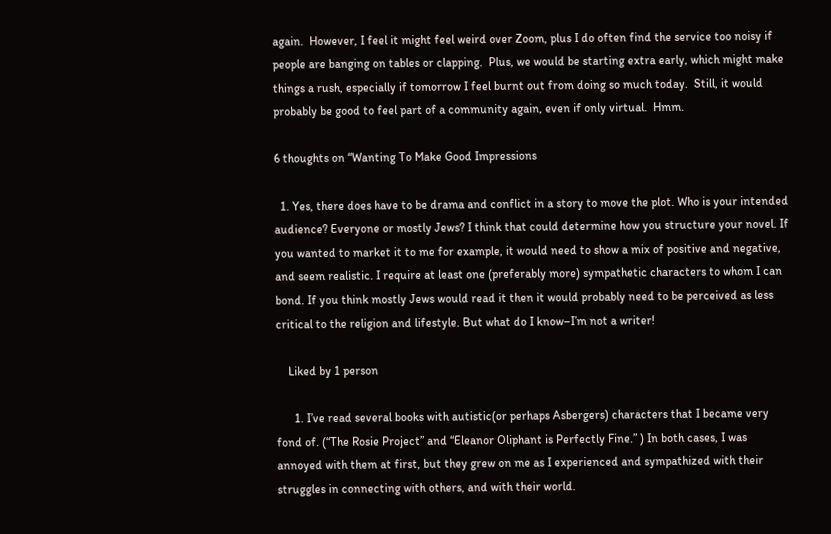again.  However, I feel it might feel weird over Zoom, plus I do often find the service too noisy if people are banging on tables or clapping.  Plus, we would be starting extra early, which might make things a rush, especially if tomorrow I feel burnt out from doing so much today.  Still, it would probably be good to feel part of a community again, even if only virtual.  Hmm.

6 thoughts on “Wanting To Make Good Impressions

  1. Yes, there does have to be drama and conflict in a story to move the plot. Who is your intended audience? Everyone or mostly Jews? I think that could determine how you structure your novel. If you wanted to market it to me for example, it would need to show a mix of positive and negative, and seem realistic. I require at least one (preferably more) sympathetic characters to whom I can bond. If you think mostly Jews would read it then it would probably need to be perceived as less critical to the religion and lifestyle. But what do I know–I’m not a writer!

    Liked by 1 person

      1. I’ve read several books with autistic(or perhaps Asbergers) characters that I became very fond of. (“The Rosie Project” and “Eleanor Oliphant is Perfectly Fine.” ) In both cases, I was annoyed with them at first, but they grew on me as I experienced and sympathized with their struggles in connecting with others, and with their world.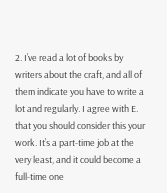2. I’ve read a lot of books by writers about the craft, and all of them indicate you have to write a lot and regularly. I agree with E. that you should consider this your work. It’s a part-time job at the very least, and it could become a full-time one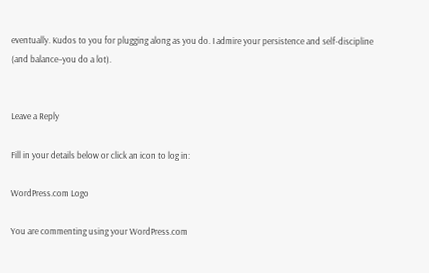eventually. Kudos to you for plugging along as you do. I admire your persistence and self-discipline (and balance–you do a lot).


Leave a Reply

Fill in your details below or click an icon to log in:

WordPress.com Logo

You are commenting using your WordPress.com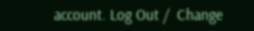account. Log Out /  Change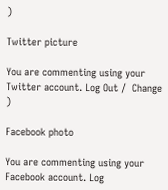)

Twitter picture

You are commenting using your Twitter account. Log Out /  Change )

Facebook photo

You are commenting using your Facebook account. Log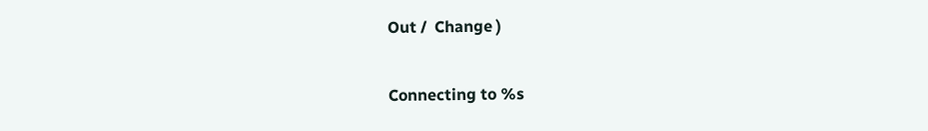Out /  Change )

Connecting to %s